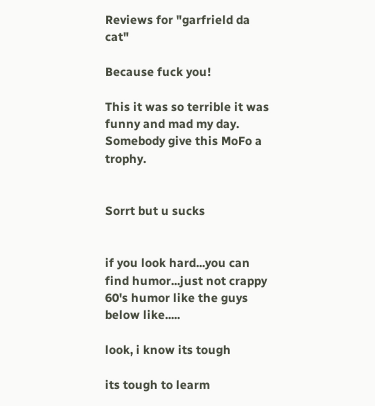Reviews for "garfrield da cat"

Because fuck you!

This it was so terrible it was funny and mad my day.
Somebody give this MoFo a trophy.


Sorrt but u sucks


if you look hard...you can find humor...just not crappy 60's humor like the guys below like.....

look, i know its tough

its tough to learm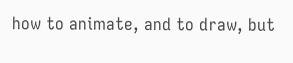how to animate, and to draw, but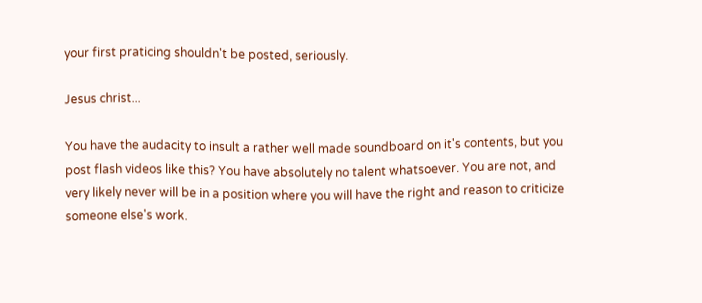your first praticing shouldn't be posted, seriously.

Jesus christ...

You have the audacity to insult a rather well made soundboard on it's contents, but you post flash videos like this? You have absolutely no talent whatsoever. You are not, and very likely never will be in a position where you will have the right and reason to criticize someone else's work.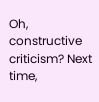Oh, constructive criticism? Next time,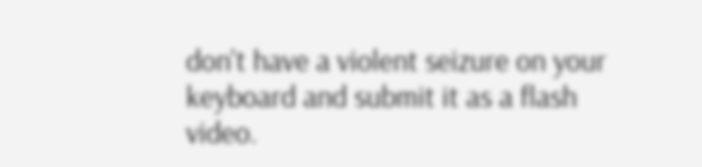don't have a violent seizure on your keyboard and submit it as a flash video.